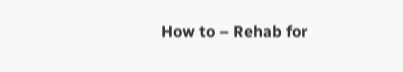How to – Rehab for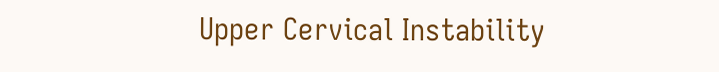Upper Cervical Instability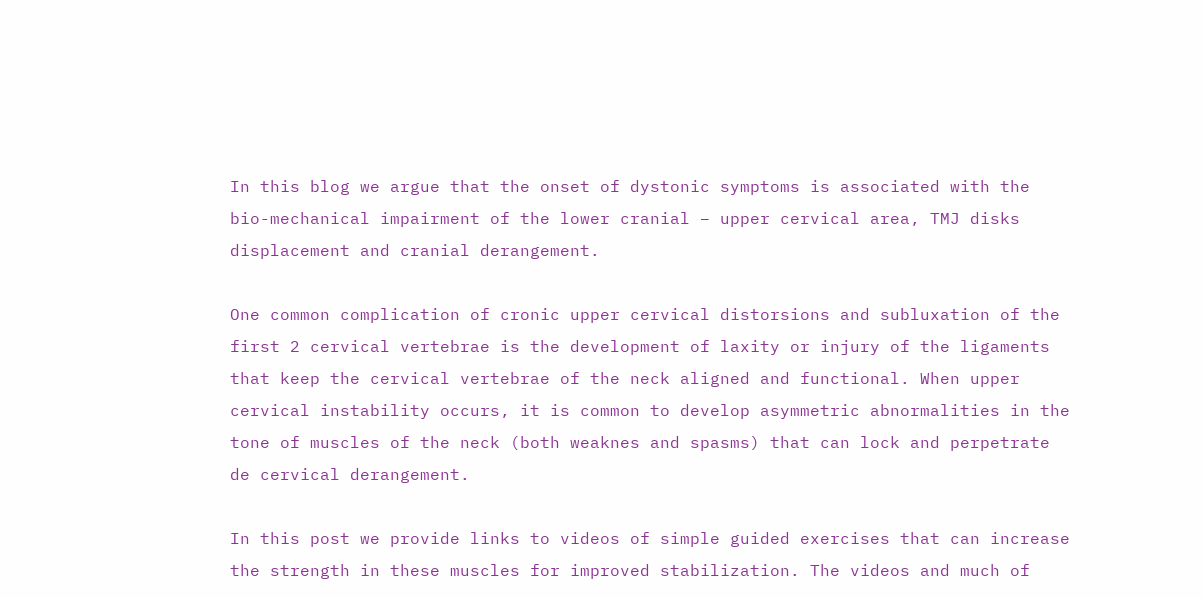In this blog we argue that the onset of dystonic symptoms is associated with the bio-mechanical impairment of the lower cranial – upper cervical area, TMJ disks displacement and cranial derangement.

One common complication of cronic upper cervical distorsions and subluxation of the first 2 cervical vertebrae is the development of laxity or injury of the ligaments that keep the cervical vertebrae of the neck aligned and functional. When upper cervical instability occurs, it is common to develop asymmetric abnormalities in the tone of muscles of the neck (both weaknes and spasms) that can lock and perpetrate de cervical derangement.

In this post we provide links to videos of simple guided exercises that can increase the strength in these muscles for improved stabilization. The videos and much of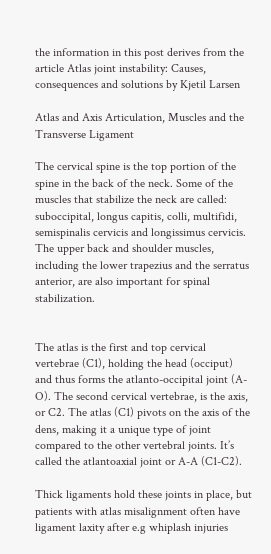the information in this post derives from the article Atlas joint instability: Causes, consequences and solutions by Kjetil Larsen

Atlas and Axis Articulation, Muscles and the Transverse Ligament

The cervical spine is the top portion of the spine in the back of the neck. Some of the muscles that stabilize the neck are called: suboccipital, longus capitis, colli, multifidi, semispinalis cervicis and longissimus cervicis. The upper back and shoulder muscles, including the lower trapezius and the serratus anterior, are also important for spinal stabilization.


The atlas is the first and top cervical vertebrae (C1), holding the head (occiput) and thus forms the atlanto-occipital joint (A-O). The second cervical vertebrae, is the axis, or C2. The atlas (C1) pivots on the axis of the dens, making it a unique type of joint compared to the other vertebral joints. It’s called the atlantoaxial joint or A-A (C1-C2).

Thick ligaments hold these joints in place, but patients with atlas misalignment often have ligament laxity after e.g whiplash injuries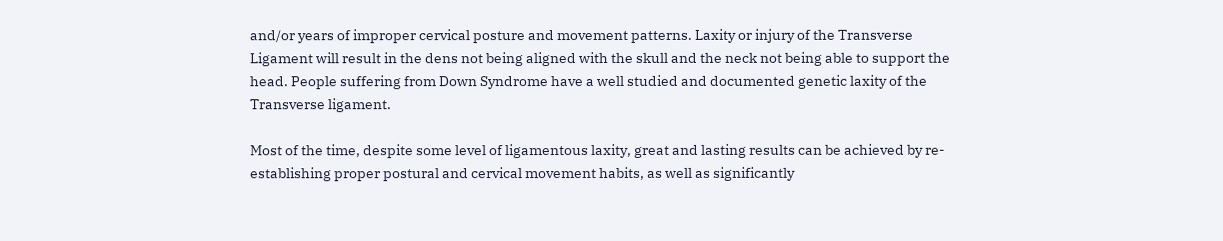and/or years of improper cervical posture and movement patterns. Laxity or injury of the Transverse Ligament will result in the dens not being aligned with the skull and the neck not being able to support the head. People suffering from Down Syndrome have a well studied and documented genetic laxity of the Transverse ligament.

Most of the time, despite some level of ligamentous laxity, great and lasting results can be achieved by re-establishing proper postural and cervical movement habits, as well as significantly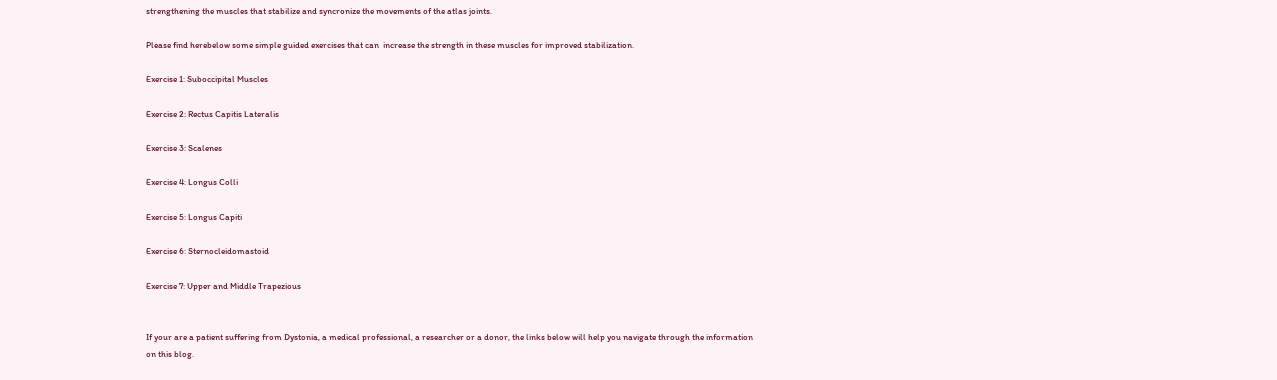strengthening the muscles that stabilize and syncronize the movements of the atlas joints.

Please find herebelow some simple guided exercises that can  increase the strength in these muscles for improved stabilization.

Exercise 1: Suboccipital Muscles

Exercise 2: Rectus Capitis Lateralis

Exercise 3: Scalenes

Exercise 4: Longus Colli

Exercise 5: Longus Capiti

Exercise 6: Sternocleidomastoid

Exercise 7: Upper and Middle Trapezious


If your are a patient suffering from Dystonia, a medical professional, a researcher or a donor, the links below will help you navigate through the information on this blog.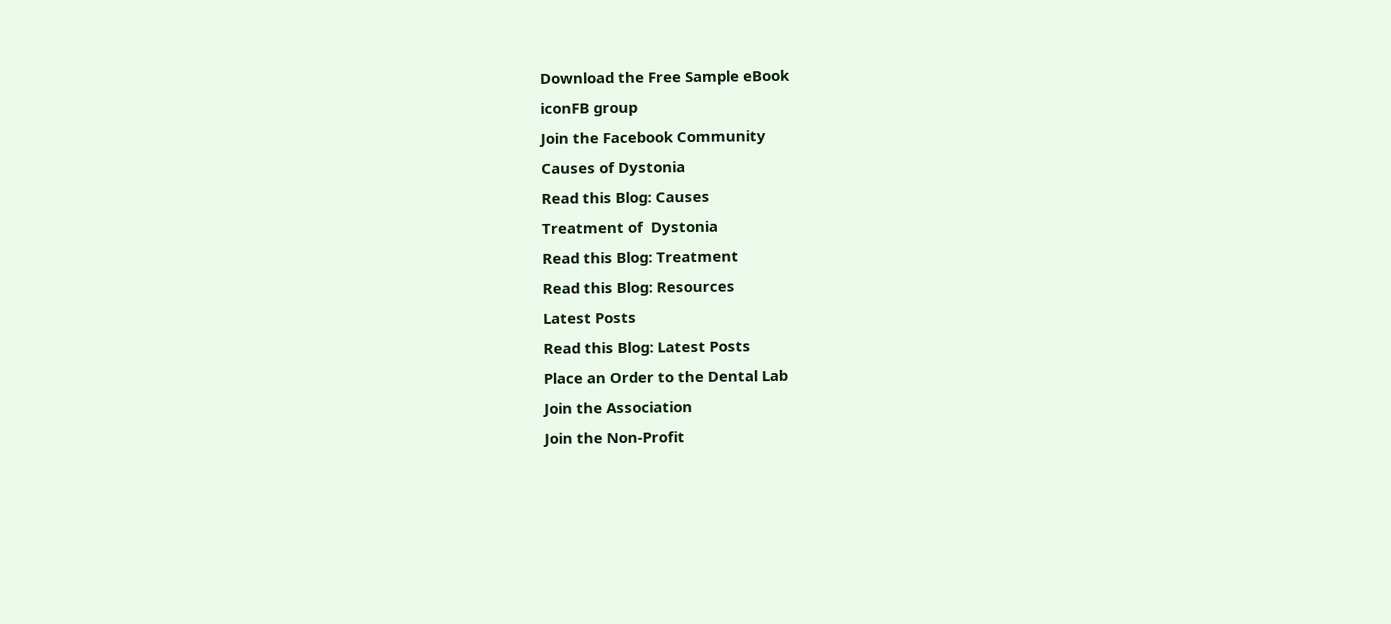Download the Free Sample eBook
iconFB group
Join the Facebook Community
Causes of Dystonia
Read this Blog: Causes
Treatment of  Dystonia
Read this Blog: Treatment
Read this Blog: Resources
Latest Posts
Read this Blog: Latest Posts
Place an Order to the Dental Lab
Join the Association
Join the Non-Profit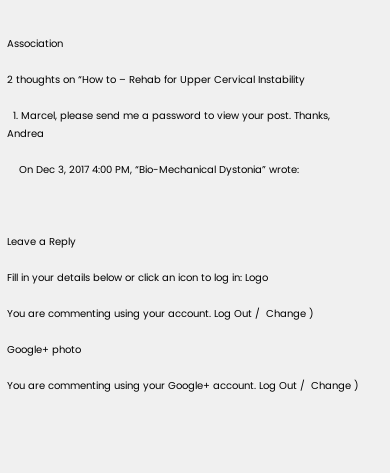Association

2 thoughts on “How to – Rehab for Upper Cervical Instability

  1. Marcel, please send me a password to view your post. Thanks, Andrea

    On Dec 3, 2017 4:00 PM, “Bio-Mechanical Dystonia” wrote:



Leave a Reply

Fill in your details below or click an icon to log in: Logo

You are commenting using your account. Log Out /  Change )

Google+ photo

You are commenting using your Google+ account. Log Out /  Change )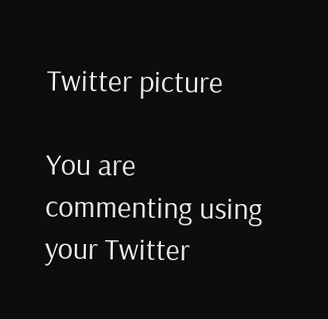Twitter picture

You are commenting using your Twitter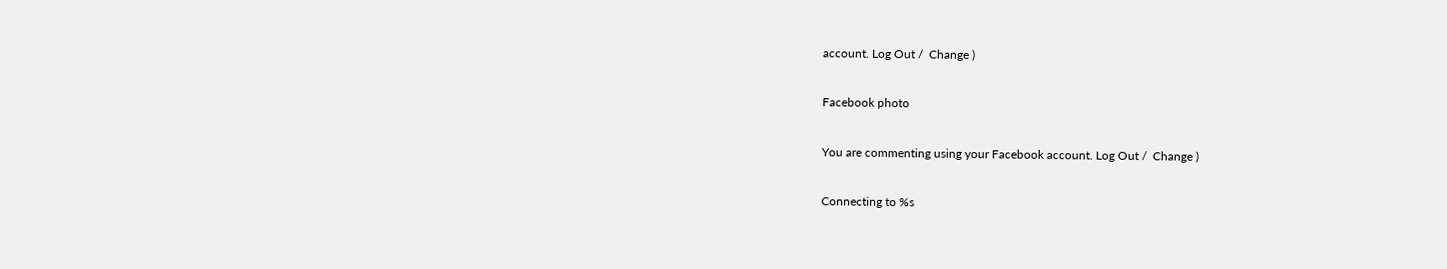account. Log Out /  Change )

Facebook photo

You are commenting using your Facebook account. Log Out /  Change )

Connecting to %s